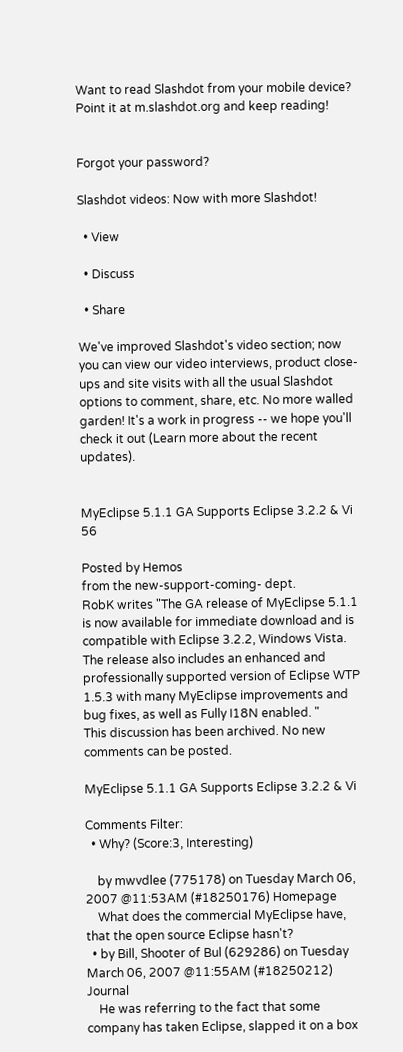Want to read Slashdot from your mobile device? Point it at m.slashdot.org and keep reading!


Forgot your password?

Slashdot videos: Now with more Slashdot!

  • View

  • Discuss

  • Share

We've improved Slashdot's video section; now you can view our video interviews, product close-ups and site visits with all the usual Slashdot options to comment, share, etc. No more walled garden! It's a work in progress -- we hope you'll check it out (Learn more about the recent updates).


MyEclipse 5.1.1 GA Supports Eclipse 3.2.2 & Vi 56

Posted by Hemos
from the new-support-coming- dept.
RobK writes "The GA release of MyEclipse 5.1.1 is now available for immediate download and is compatible with Eclipse 3.2.2, Windows Vista. The release also includes an enhanced and professionally supported version of Eclipse WTP 1.5.3 with many MyEclipse improvements and bug fixes, as well as Fully I18N enabled. "
This discussion has been archived. No new comments can be posted.

MyEclipse 5.1.1 GA Supports Eclipse 3.2.2 & Vi

Comments Filter:
  • Why? (Score:3, Interesting)

    by mwvdlee (775178) on Tuesday March 06, 2007 @11:53AM (#18250176) Homepage
    What does the commercial MyEclipse have, that the open source Eclipse hasn't?
  • by Bill, Shooter of Bul (629286) on Tuesday March 06, 2007 @11:55AM (#18250212) Journal
    He was referring to the fact that some company has taken Eclipse, slapped it on a box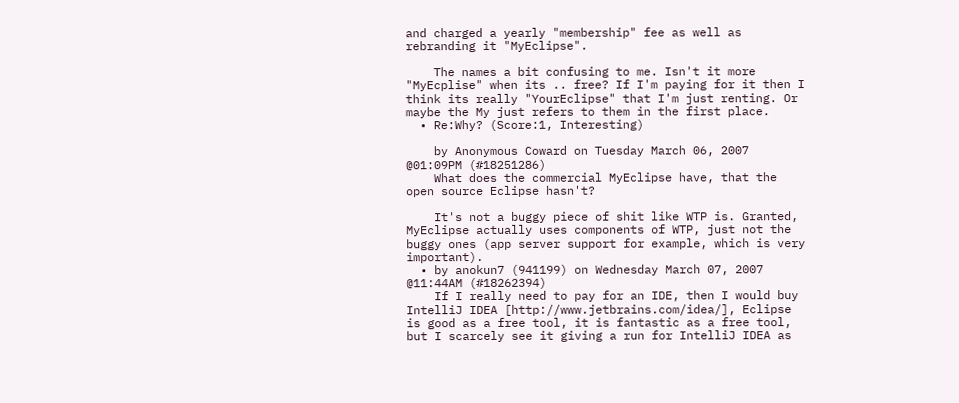and charged a yearly "membership" fee as well as rebranding it "MyEclipse".

    The names a bit confusing to me. Isn't it more "MyEcplise" when its .. free? If I'm paying for it then I think its really "YourEclipse" that I'm just renting. Or maybe the My just refers to them in the first place.
  • Re:Why? (Score:1, Interesting)

    by Anonymous Coward on Tuesday March 06, 2007 @01:09PM (#18251286)
    What does the commercial MyEclipse have, that the open source Eclipse hasn't?

    It's not a buggy piece of shit like WTP is. Granted, MyEclipse actually uses components of WTP, just not the buggy ones (app server support for example, which is very important).
  • by anokun7 (941199) on Wednesday March 07, 2007 @11:44AM (#18262394)
    If I really need to pay for an IDE, then I would buy IntelliJ IDEA [http://www.jetbrains.com/idea/], Eclipse is good as a free tool, it is fantastic as a free tool, but I scarcely see it giving a run for IntelliJ IDEA as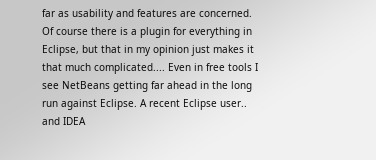far as usability and features are concerned. Of course there is a plugin for everything in Eclipse, but that in my opinion just makes it that much complicated.... Even in free tools I see NetBeans getting far ahead in the long run against Eclipse. A recent Eclipse user.. and IDEA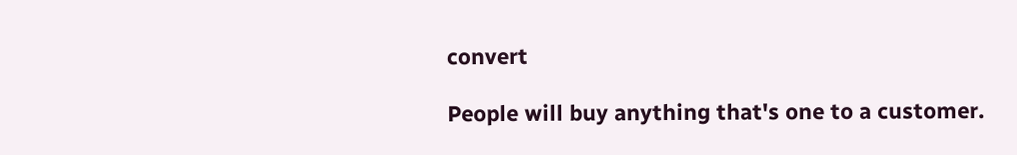convert

People will buy anything that's one to a customer.